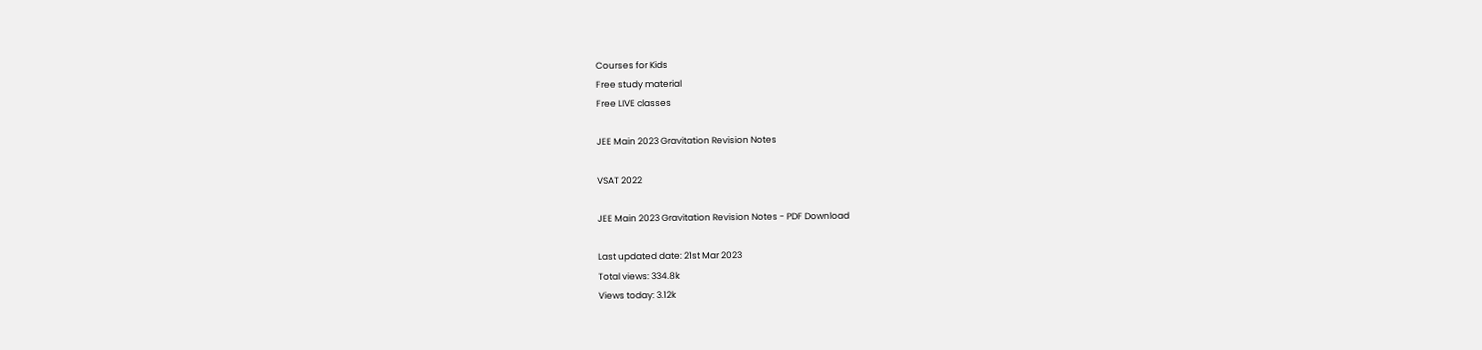Courses for Kids
Free study material
Free LIVE classes

JEE Main 2023 Gravitation Revision Notes

VSAT 2022

JEE Main 2023 Gravitation Revision Notes - PDF Download

Last updated date: 21st Mar 2023
Total views: 334.8k
Views today: 3.12k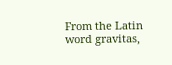From the Latin word gravitas,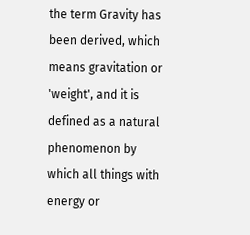the term Gravity has been derived, which means gravitation or 'weight', and it is defined as a natural phenomenon by which all things with energy or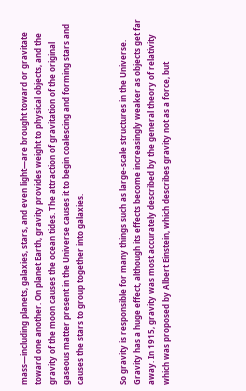mass—including planets, galaxies, stars, and even light—are brought toward or gravitate toward one another. On planet Earth, gravity provides weight to physical objects, and the gravity of the moon causes the ocean tides. The attraction of gravitation of the original gaseous matter present in the Universe causes it to begin coalescing and forming stars and causes the stars to group together into galaxies.


So gravity is responsible for many things such as large-scale structures in the Universe. Gravity has a huge effect, although its effects become increasingly weaker as objects get far away. In 1915, gravity was most accurately described by the general theory of relativity which was proposed by Albert Einstein, which describes gravity not as a force, but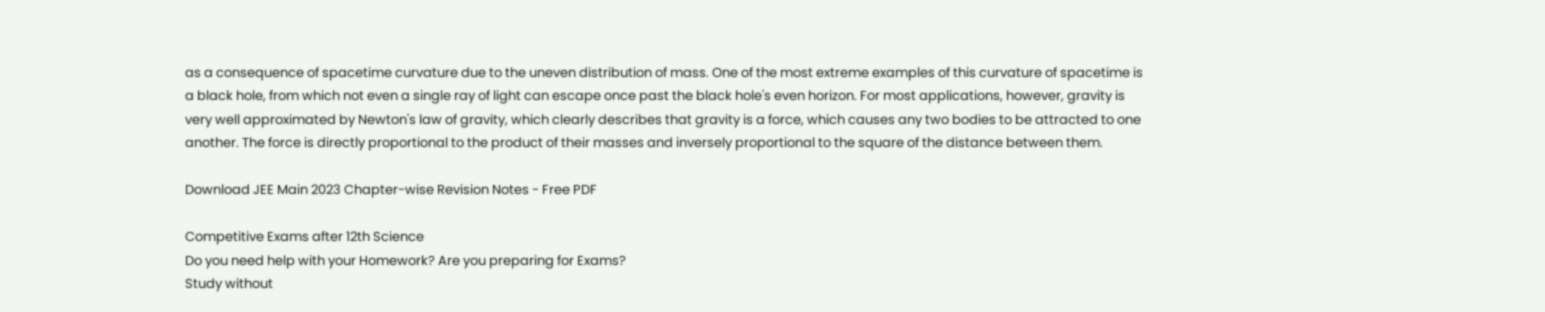as a consequence of spacetime curvature due to the uneven distribution of mass. One of the most extreme examples of this curvature of spacetime is a black hole, from which not even a single ray of light can escape once past the black hole's even horizon. For most applications, however, gravity is very well approximated by Newton's law of gravity, which clearly describes that gravity is a force, which causes any two bodies to be attracted to one another. The force is directly proportional to the product of their masses and inversely proportional to the square of the distance between them.

Download JEE Main 2023 Chapter-wise Revision Notes - Free PDF

Competitive Exams after 12th Science
Do you need help with your Homework? Are you preparing for Exams?
Study without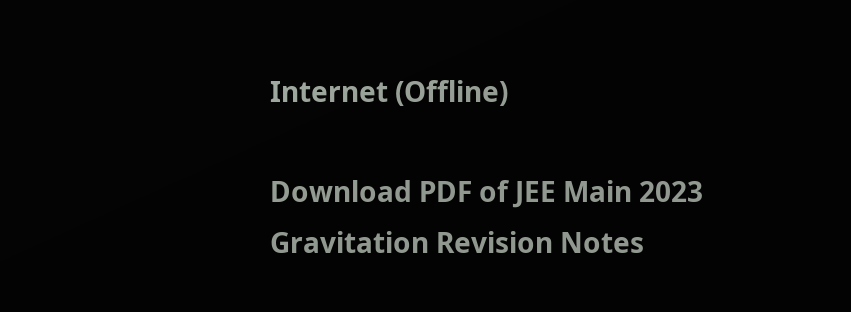Internet (Offline)

Download PDF of JEE Main 2023 Gravitation Revision Notes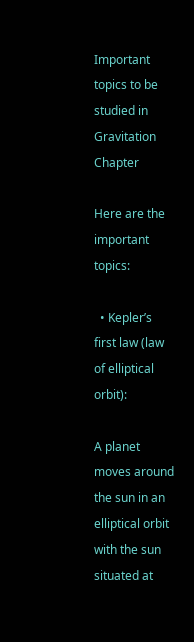Important topics to be studied in Gravitation Chapter

Here are the important topics:

  • Kepler’s first law (law of elliptical orbit):

A planet moves around the sun in an elliptical orbit with the sun situated at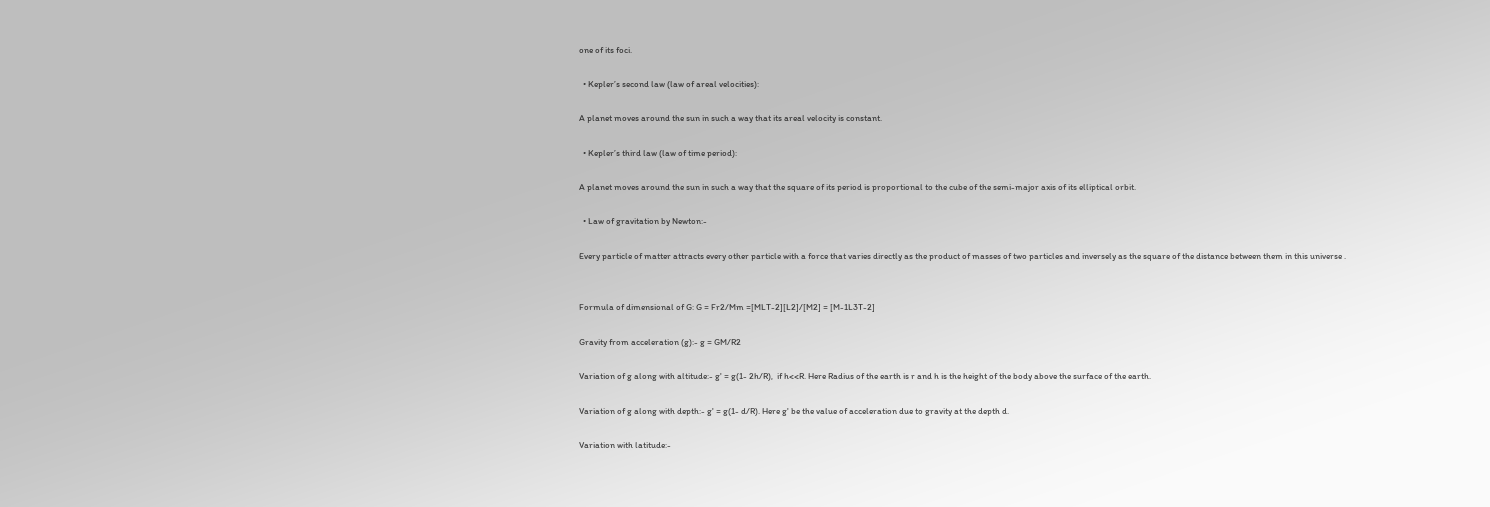one of its foci.

  • Kepler’s second law (law of areal velocities):

A planet moves around the sun in such a way that its areal velocity is constant.

  • Kepler’s third law (law of time period):

A planet moves around the sun in such a way that the square of its period is proportional to the cube of the semi-major axis of its elliptical orbit.

  • Law of gravitation by Newton:-

Every particle of matter attracts every other particle with a force that varies directly as the product of masses of two particles and inversely as the square of the distance between them in this universe .


Formula of dimensional of G: G = Fr2/Mm =[MLT-2][L2]/[M2] = [M-1L3T-2]

Gravity from acceleration (g):- g = GM/R2

Variation of g along with altitude:- g' = g(1- 2h/R),  if h<<R. Here Radius of the earth is r and h is the height of the body above the surface of the earth.

Variation of g along with depth:- g' = g(1- d/R). Here g' be the value of acceleration due to gravity at the depth d.

Variation with latitude:-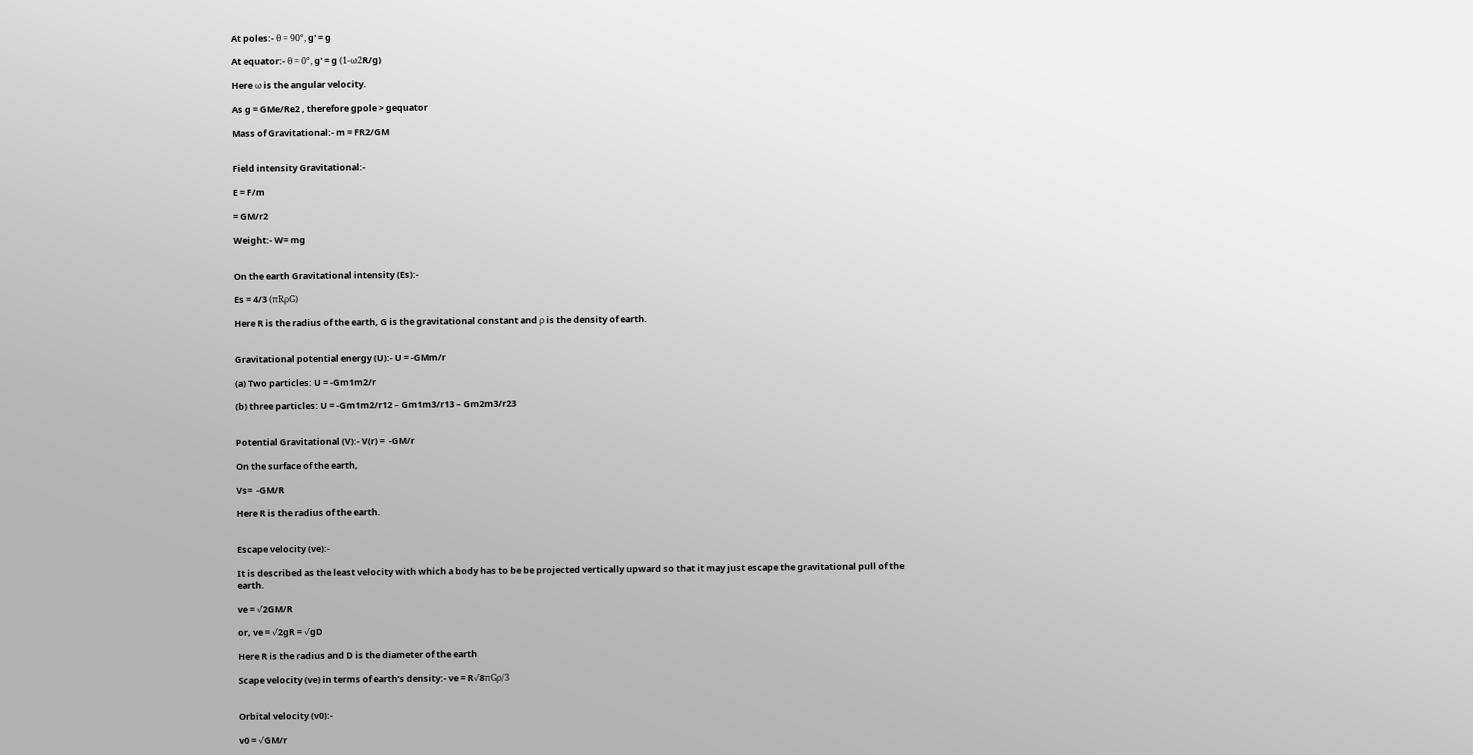At poles:- θ = 90°, g' = g

At equator:- θ = 0°, g' = g (1-ω2R/g)

Here ω is the angular velocity.

As g = GMe/Re2 , therefore gpole > gequator

Mass of Gravitational:- m = FR2/GM


Field intensity Gravitational:-

E = F/m

= GM/r2

Weight:- W= mg


On the earth Gravitational intensity (Es):-

Es = 4/3 (πRρG)

Here R is the radius of the earth, G is the gravitational constant and ρ is the density of earth.


Gravitational potential energy (U):- U = -GMm/r

(a) Two particles: U = -Gm1m2/r

(b) three particles: U = -Gm1m2/r12 – Gm1m3/r13 – Gm2m3/r23


Potential Gravitational (V):- V(r) =  -GM/r

On the surface of the earth,

Vs=  -GM/R

Here R is the radius of the earth.


Escape velocity (ve):-

It is described as the least velocity with which a body has to be be projected vertically upward so that it may just escape the gravitational pull of the earth.

ve = √2GM/R

or, ve = √2gR = √gD

Here R is the radius and D is the diameter of the earth

Scape velocity (ve) in terms of earth’s density:- ve = R√8πGρ/3


Orbital velocity (v0):-

v0 = √GM/r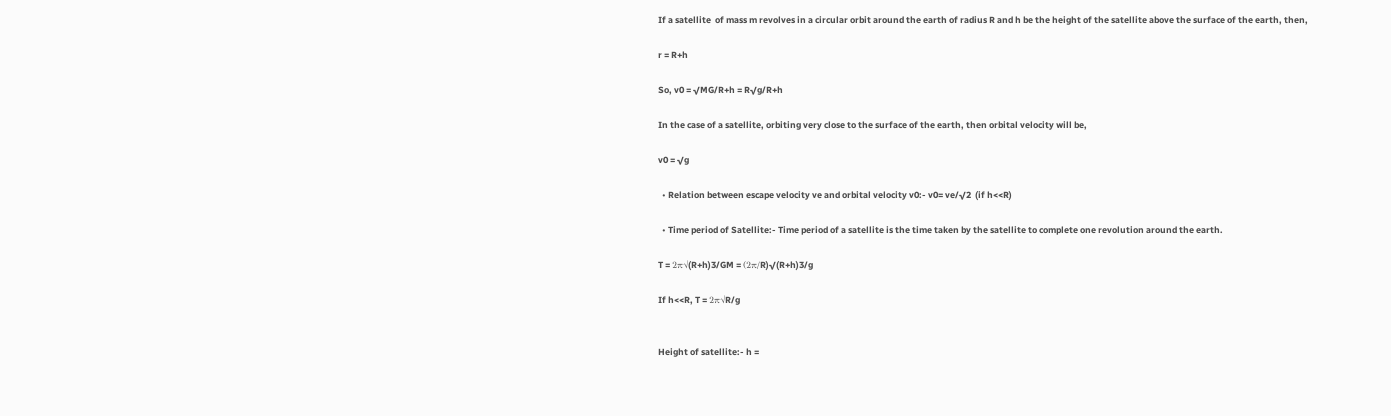If a satellite  of mass m revolves in a circular orbit around the earth of radius R and h be the height of the satellite above the surface of the earth, then,

r = R+h

So, v0 = √MG/R+h = R√g/R+h

In the case of a satellite, orbiting very close to the surface of the earth, then orbital velocity will be,

v0 = √g

  • Relation between escape velocity ve and orbital velocity v0:- v0= ve/√2  (if h<<R)

  • Time period of Satellite:- Time period of a satellite is the time taken by the satellite to complete one revolution around the earth.

T = 2π√(R+h)3/GM = (2π/R)√(R+h)3/g

If h<<R, T = 2π√R/g


Height of satellite:- h =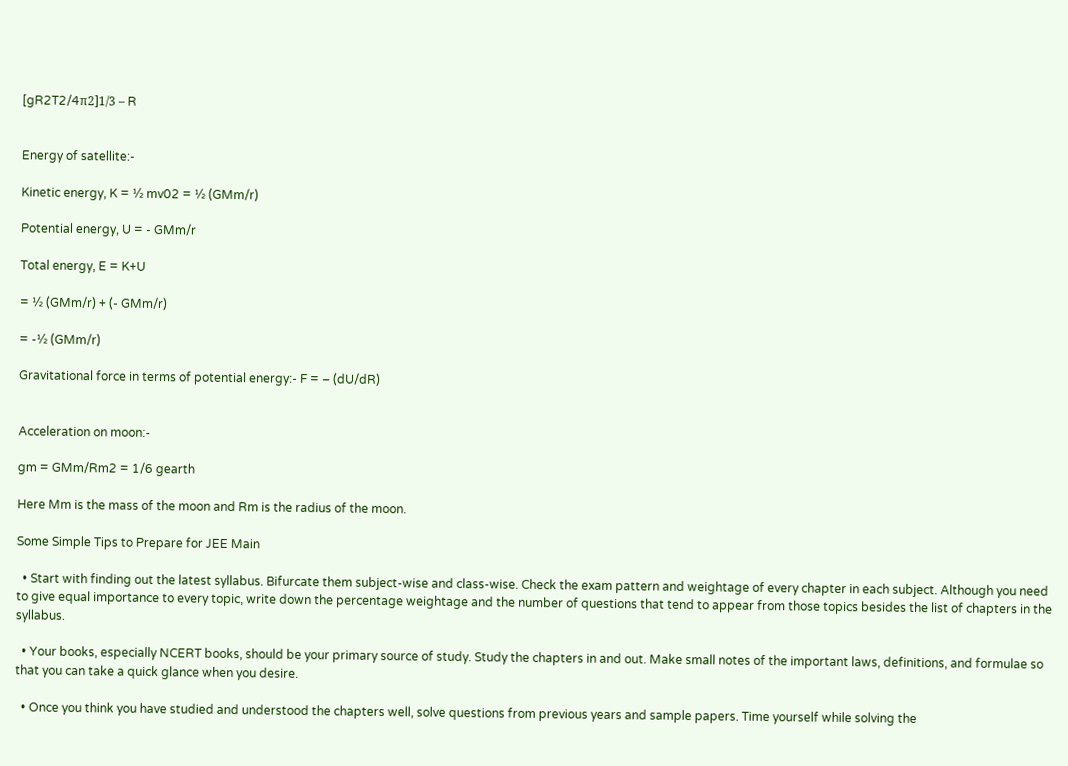[gR2T2/4π2]1/3 – R


Energy of satellite:-

Kinetic energy, K = ½ mv02 = ½ (GMm/r)

Potential energy, U = - GMm/r

Total energy, E = K+U

= ½ (GMm/r) + (- GMm/r)

= -½ (GMm/r)

Gravitational force in terms of potential energy:- F = – (dU/dR)


Acceleration on moon:-

gm = GMm/Rm2 = 1/6 gearth

Here Mm is the mass of the moon and Rm is the radius of the moon.

Some Simple Tips to Prepare for JEE Main

  • Start with finding out the latest syllabus. Bifurcate them subject-wise and class-wise. Check the exam pattern and weightage of every chapter in each subject. Although you need to give equal importance to every topic, write down the percentage weightage and the number of questions that tend to appear from those topics besides the list of chapters in the syllabus.

  • Your books, especially NCERT books, should be your primary source of study. Study the chapters in and out. Make small notes of the important laws, definitions, and formulae so that you can take a quick glance when you desire.

  • Once you think you have studied and understood the chapters well, solve questions from previous years and sample papers. Time yourself while solving the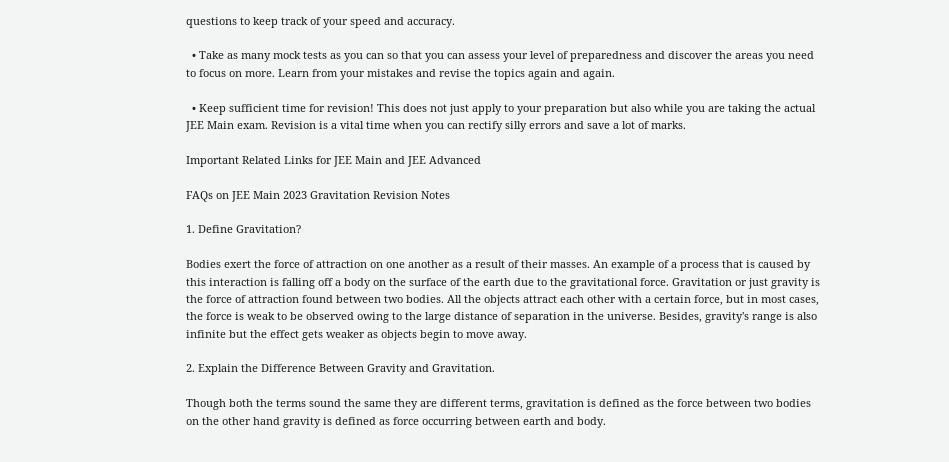questions to keep track of your speed and accuracy.

  • Take as many mock tests as you can so that you can assess your level of preparedness and discover the areas you need to focus on more. Learn from your mistakes and revise the topics again and again.

  • Keep sufficient time for revision! This does not just apply to your preparation but also while you are taking the actual JEE Main exam. Revision is a vital time when you can rectify silly errors and save a lot of marks.

Important Related Links for JEE Main and JEE Advanced

FAQs on JEE Main 2023 Gravitation Revision Notes

1. Define Gravitation?

Bodies exert the force of attraction on one another as a result of their masses. An example of a process that is caused by this interaction is falling off a body on the surface of the earth due to the gravitational force. Gravitation or just gravity is the force of attraction found between two bodies. All the objects attract each other with a certain force, but in most cases, the force is weak to be observed owing to the large distance of separation in the universe. Besides, gravity's range is also infinite but the effect gets weaker as objects begin to move away.

2. Explain the Difference Between Gravity and Gravitation.

Though both the terms sound the same they are different terms, gravitation is defined as the force between two bodies on the other hand gravity is defined as force occurring between earth and body.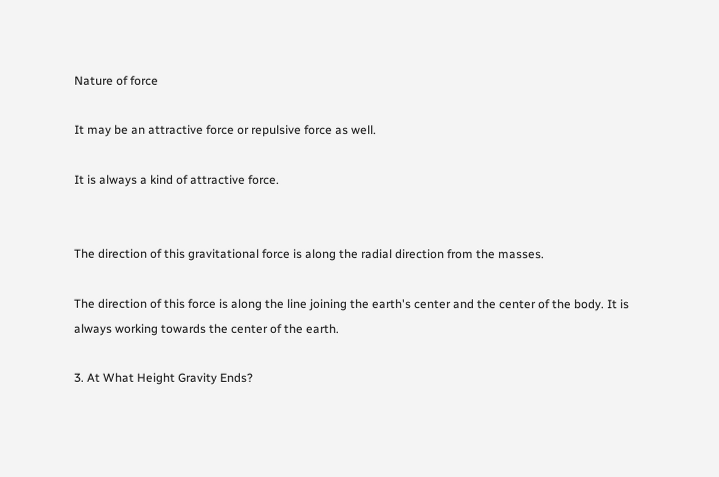Nature of force

It may be an attractive force or repulsive force as well.

It is always a kind of attractive force.


The direction of this gravitational force is along the radial direction from the masses.

The direction of this force is along the line joining the earth's center and the center of the body. It is always working towards the center of the earth.

3. At What Height Gravity Ends?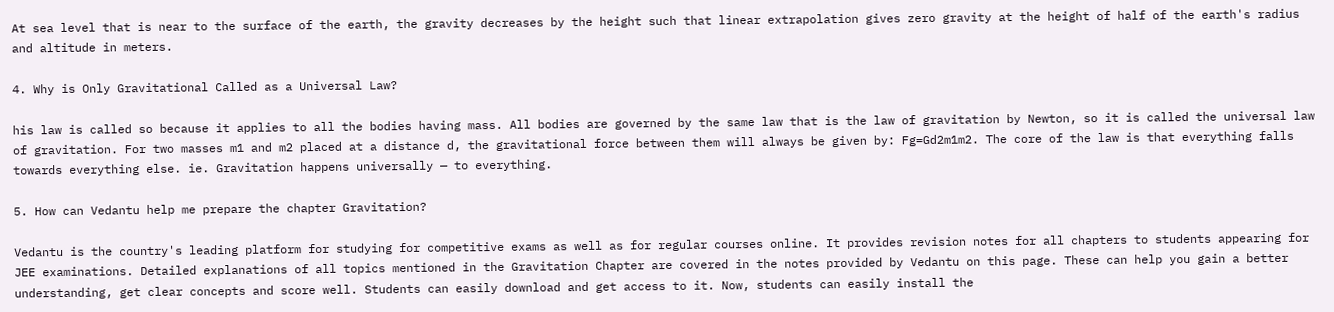At sea level that is near to the surface of the earth, the gravity decreases by the height such that linear extrapolation gives zero gravity at the height of half of the earth's radius and altitude in meters.

4. Why is Only Gravitational Called as a Universal Law?

his law is called so because it applies to all the bodies having mass. All bodies are governed by the same law that is the law of gravitation by Newton, so it is called the universal law of gravitation. For two masses m1 and m2 placed at a distance d, the gravitational force between them will always be given by: Fg=Gd2m1m2. The core of the law is that everything falls towards everything else. ie. Gravitation happens universally — to everything.

5. How can Vedantu help me prepare the chapter Gravitation?

Vedantu is the country's leading platform for studying for competitive exams as well as for regular courses online. It provides revision notes for all chapters to students appearing for JEE examinations. Detailed explanations of all topics mentioned in the Gravitation Chapter are covered in the notes provided by Vedantu on this page. These can help you gain a better understanding, get clear concepts and score well. Students can easily download and get access to it. Now, students can easily install the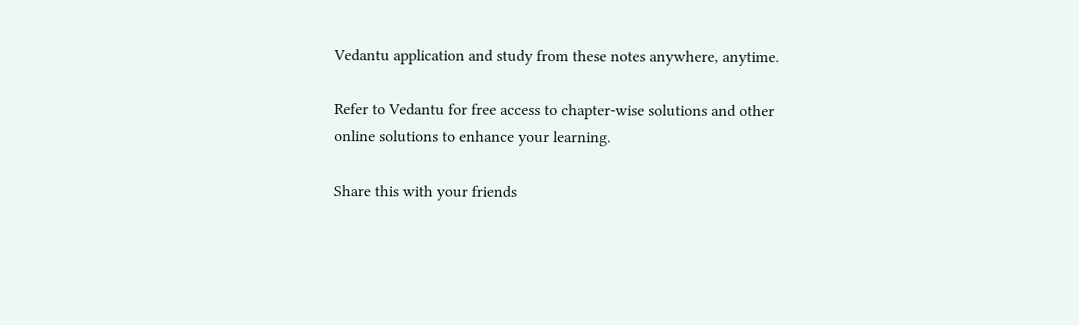Vedantu application and study from these notes anywhere, anytime.

Refer to Vedantu for free access to chapter-wise solutions and other online solutions to enhance your learning.

Share this with your friends